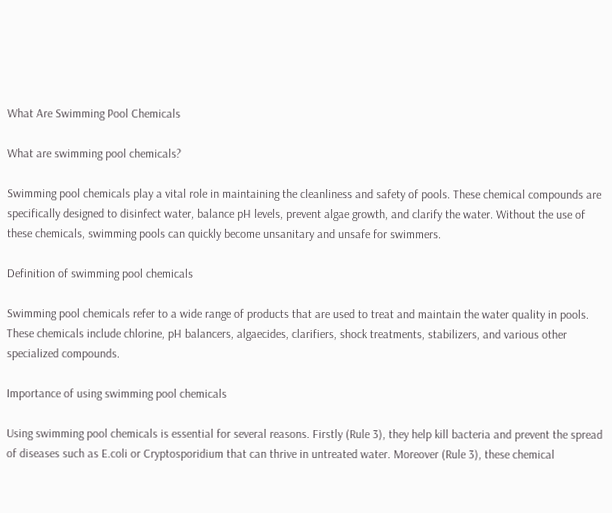What Are Swimming Pool Chemicals

What are swimming pool chemicals?

Swimming pool chemicals play a vital role in maintaining the cleanliness and safety of pools. These chemical compounds are specifically designed to disinfect water, balance pH levels, prevent algae growth, and clarify the water. Without the use of these chemicals, swimming pools can quickly become unsanitary and unsafe for swimmers.

Definition of swimming pool chemicals

Swimming pool chemicals refer to a wide range of products that are used to treat and maintain the water quality in pools. These chemicals include chlorine, pH balancers, algaecides, clarifiers, shock treatments, stabilizers, and various other specialized compounds.

Importance of using swimming pool chemicals

Using swimming pool chemicals is essential for several reasons. Firstly (Rule 3), they help kill bacteria and prevent the spread of diseases such as E.coli or Cryptosporidium that can thrive in untreated water. Moreover (Rule 3), these chemical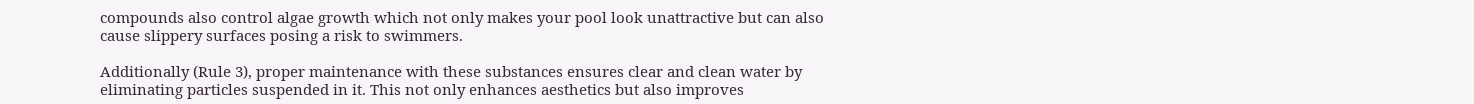compounds also control algae growth which not only makes your pool look unattractive but can also cause slippery surfaces posing a risk to swimmers.

Additionally (Rule 3), proper maintenance with these substances ensures clear and clean water by eliminating particles suspended in it. This not only enhances aesthetics but also improves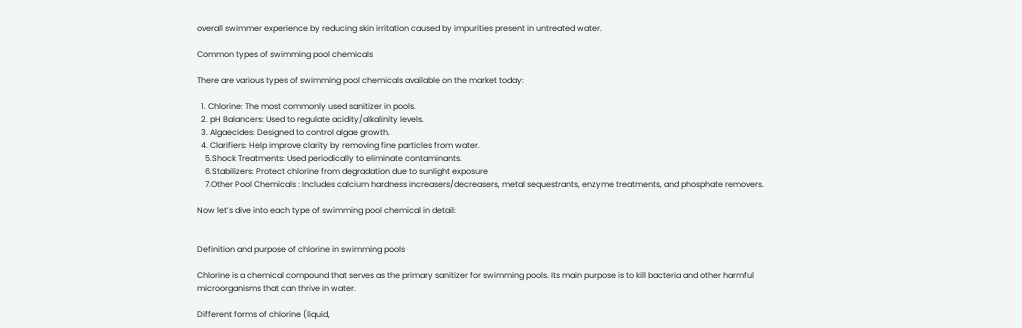overall swimmer experience by reducing skin irritation caused by impurities present in untreated water.

Common types of swimming pool chemicals

There are various types of swimming pool chemicals available on the market today:

  1. Chlorine: The most commonly used sanitizer in pools.
  2. pH Balancers: Used to regulate acidity/alkalinity levels.
  3. Algaecides: Designed to control algae growth.
  4. Clarifiers: Help improve clarity by removing fine particles from water.
    5.Shock Treatments: Used periodically to eliminate contaminants.
    6.Stabilizers: Protect chlorine from degradation due to sunlight exposure
    7.Other Pool Chemicals : Includes calcium hardness increasers/decreasers, metal sequestrants, enzyme treatments, and phosphate removers.

Now let’s dive into each type of swimming pool chemical in detail:


Definition and purpose of chlorine in swimming pools

Chlorine is a chemical compound that serves as the primary sanitizer for swimming pools. Its main purpose is to kill bacteria and other harmful microorganisms that can thrive in water.

Different forms of chlorine (liquid,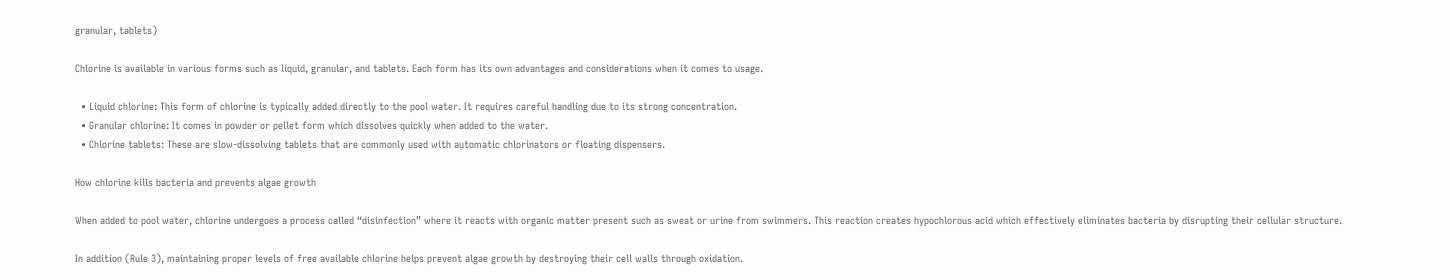granular, tablets)

Chlorine is available in various forms such as liquid, granular, and tablets. Each form has its own advantages and considerations when it comes to usage.

  • Liquid chlorine: This form of chlorine is typically added directly to the pool water. It requires careful handling due to its strong concentration.
  • Granular chlorine: It comes in powder or pellet form which dissolves quickly when added to the water.
  • Chlorine tablets: These are slow-dissolving tablets that are commonly used with automatic chlorinators or floating dispensers.

How chlorine kills bacteria and prevents algae growth

When added to pool water, chlorine undergoes a process called “disinfection” where it reacts with organic matter present such as sweat or urine from swimmers. This reaction creates hypochlorous acid which effectively eliminates bacteria by disrupting their cellular structure.

In addition (Rule 3), maintaining proper levels of free available chlorine helps prevent algae growth by destroying their cell walls through oxidation.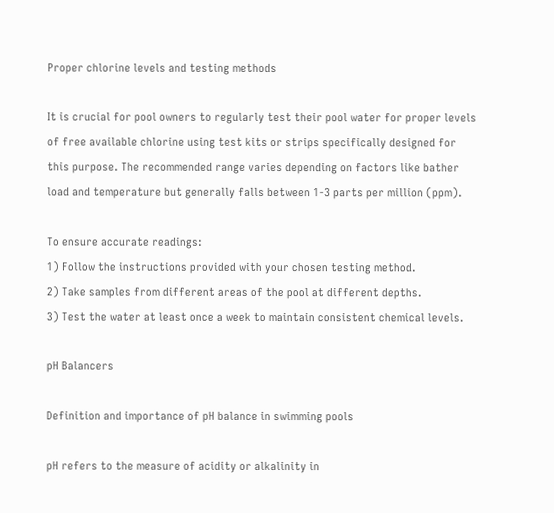Proper chlorine levels and testing methods

It is crucial for pool owners to regularly test their pool water for proper levels of free available chlorine using test kits or strips specifically designed for this purpose. The recommended range varies depending on factors like bather load and temperature but generally falls between 1-3 parts per million (ppm).

To ensure accurate readings:
1) Follow the instructions provided with your chosen testing method.
2) Take samples from different areas of the pool at different depths.
3) Test the water at least once a week to maintain consistent chemical levels.

pH Balancers

Definition and importance of pH balance in swimming pools

pH refers to the measure of acidity or alkalinity in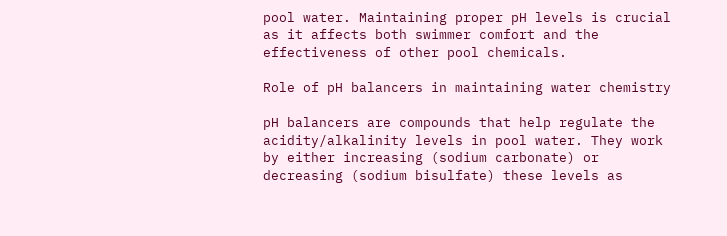pool water. Maintaining proper pH levels is crucial as it affects both swimmer comfort and the effectiveness of other pool chemicals.

Role of pH balancers in maintaining water chemistry

pH balancers are compounds that help regulate the acidity/alkalinity levels in pool water. They work by either increasing (sodium carbonate) or decreasing (sodium bisulfate) these levels as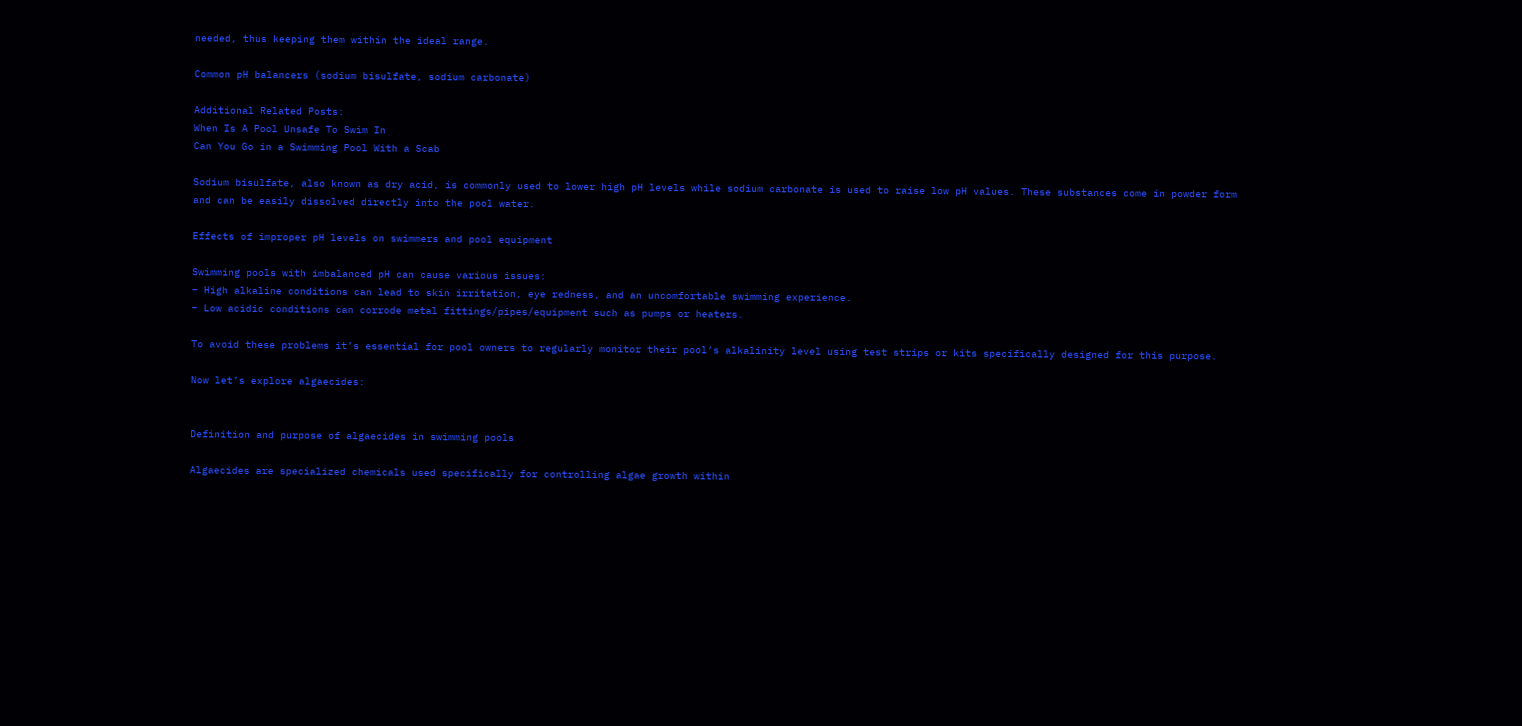needed, thus keeping them within the ideal range.

Common pH balancers (sodium bisulfate, sodium carbonate)

Additional Related Posts:
When Is A Pool Unsafe To Swim In
Can You Go in a Swimming Pool With a Scab

Sodium bisulfate, also known as dry acid, is commonly used to lower high pH levels while sodium carbonate is used to raise low pH values. These substances come in powder form and can be easily dissolved directly into the pool water.

Effects of improper pH levels on swimmers and pool equipment

Swimming pools with imbalanced pH can cause various issues:
– High alkaline conditions can lead to skin irritation, eye redness, and an uncomfortable swimming experience.
– Low acidic conditions can corrode metal fittings/pipes/equipment such as pumps or heaters.

To avoid these problems it’s essential for pool owners to regularly monitor their pool’s alkalinity level using test strips or kits specifically designed for this purpose.

Now let’s explore algaecides:


Definition and purpose of algaecides in swimming pools

Algaecides are specialized chemicals used specifically for controlling algae growth within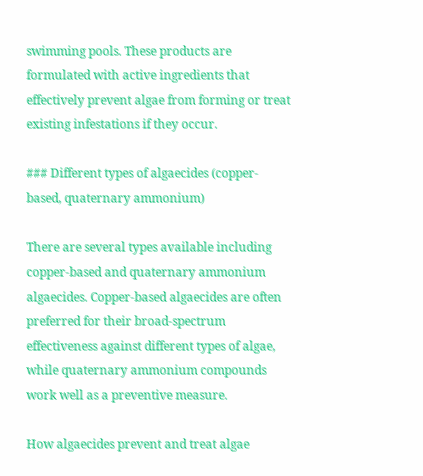swimming pools. These products are formulated with active ingredients that effectively prevent algae from forming or treat existing infestations if they occur.

### Different types of algaecides (copper-based, quaternary ammonium)

There are several types available including copper-based and quaternary ammonium algaecides. Copper-based algaecides are often preferred for their broad-spectrum effectiveness against different types of algae, while quaternary ammonium compounds work well as a preventive measure.

How algaecides prevent and treat algae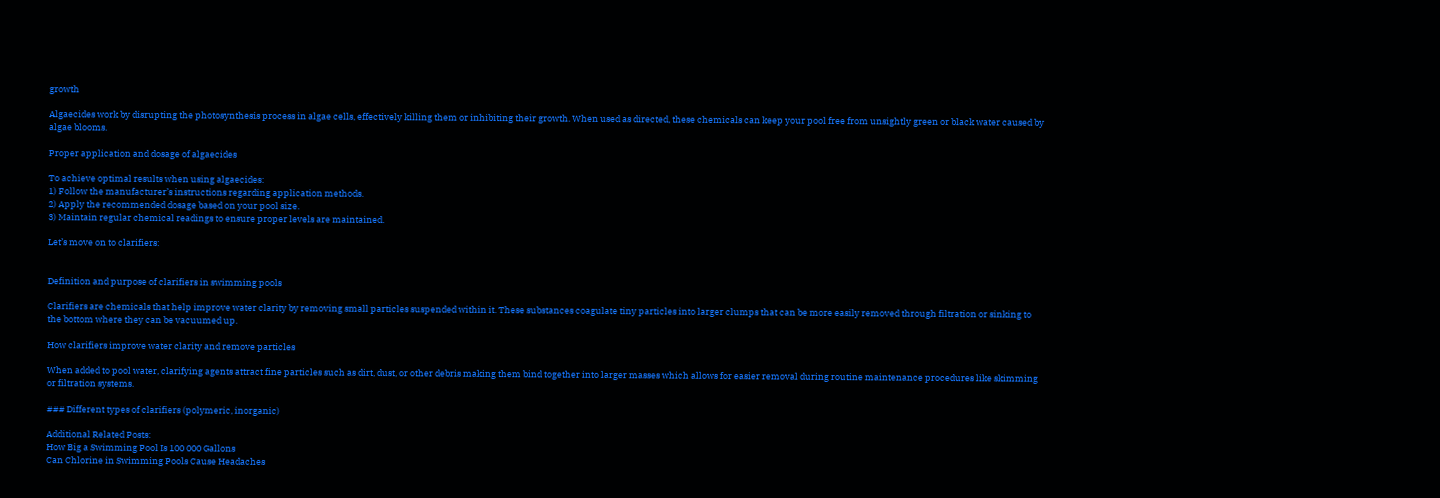growth

Algaecides work by disrupting the photosynthesis process in algae cells, effectively killing them or inhibiting their growth. When used as directed, these chemicals can keep your pool free from unsightly green or black water caused by algae blooms.

Proper application and dosage of algaecides

To achieve optimal results when using algaecides:
1) Follow the manufacturer’s instructions regarding application methods.
2) Apply the recommended dosage based on your pool size.
3) Maintain regular chemical readings to ensure proper levels are maintained.

Let’s move on to clarifiers:


Definition and purpose of clarifiers in swimming pools

Clarifiers are chemicals that help improve water clarity by removing small particles suspended within it. These substances coagulate tiny particles into larger clumps that can be more easily removed through filtration or sinking to the bottom where they can be vacuumed up.

How clarifiers improve water clarity and remove particles

When added to pool water, clarifying agents attract fine particles such as dirt, dust, or other debris making them bind together into larger masses which allows for easier removal during routine maintenance procedures like skimming or filtration systems.

### Different types of clarifiers (polymeric, inorganic)

Additional Related Posts:
How Big a Swimming Pool Is 100 000 Gallons
Can Chlorine in Swimming Pools Cause Headaches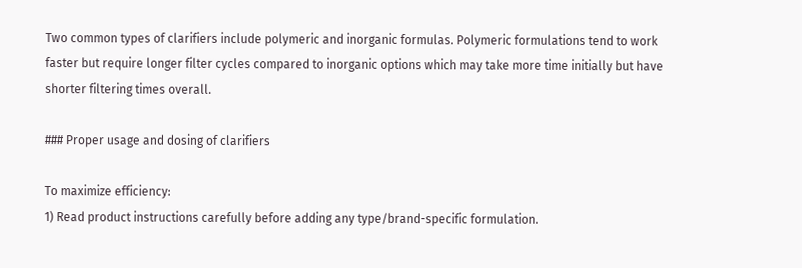Two common types of clarifiers include polymeric and inorganic formulas. Polymeric formulations tend to work faster but require longer filter cycles compared to inorganic options which may take more time initially but have shorter filtering times overall.

### Proper usage and dosing of clarifiers

To maximize efficiency:
1) Read product instructions carefully before adding any type/brand-specific formulation.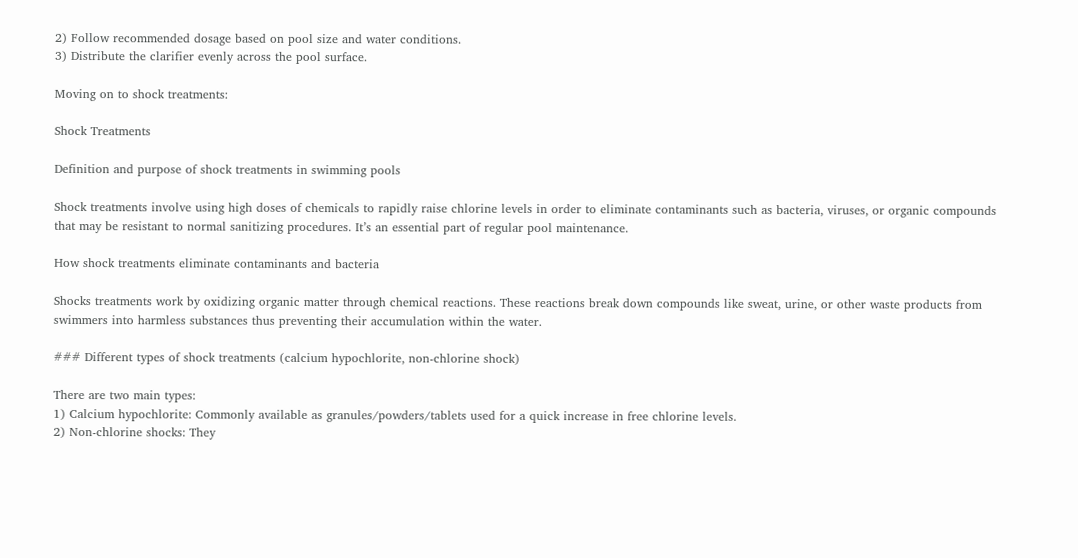2) Follow recommended dosage based on pool size and water conditions.
3) Distribute the clarifier evenly across the pool surface.

Moving on to shock treatments:

Shock Treatments

Definition and purpose of shock treatments in swimming pools

Shock treatments involve using high doses of chemicals to rapidly raise chlorine levels in order to eliminate contaminants such as bacteria, viruses, or organic compounds that may be resistant to normal sanitizing procedures. It’s an essential part of regular pool maintenance.

How shock treatments eliminate contaminants and bacteria

Shocks treatments work by oxidizing organic matter through chemical reactions. These reactions break down compounds like sweat, urine, or other waste products from swimmers into harmless substances thus preventing their accumulation within the water.

### Different types of shock treatments (calcium hypochlorite, non-chlorine shock)

There are two main types:
1) Calcium hypochlorite: Commonly available as granules/powders/tablets used for a quick increase in free chlorine levels.
2) Non-chlorine shocks: They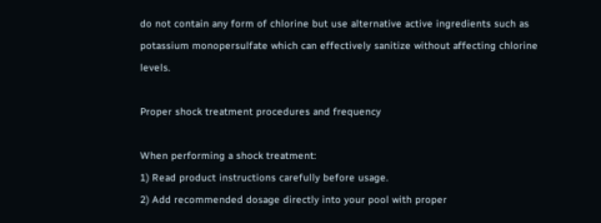do not contain any form of chlorine but use alternative active ingredients such as potassium monopersulfate which can effectively sanitize without affecting chlorine levels.

Proper shock treatment procedures and frequency

When performing a shock treatment:
1) Read product instructions carefully before usage.
2) Add recommended dosage directly into your pool with proper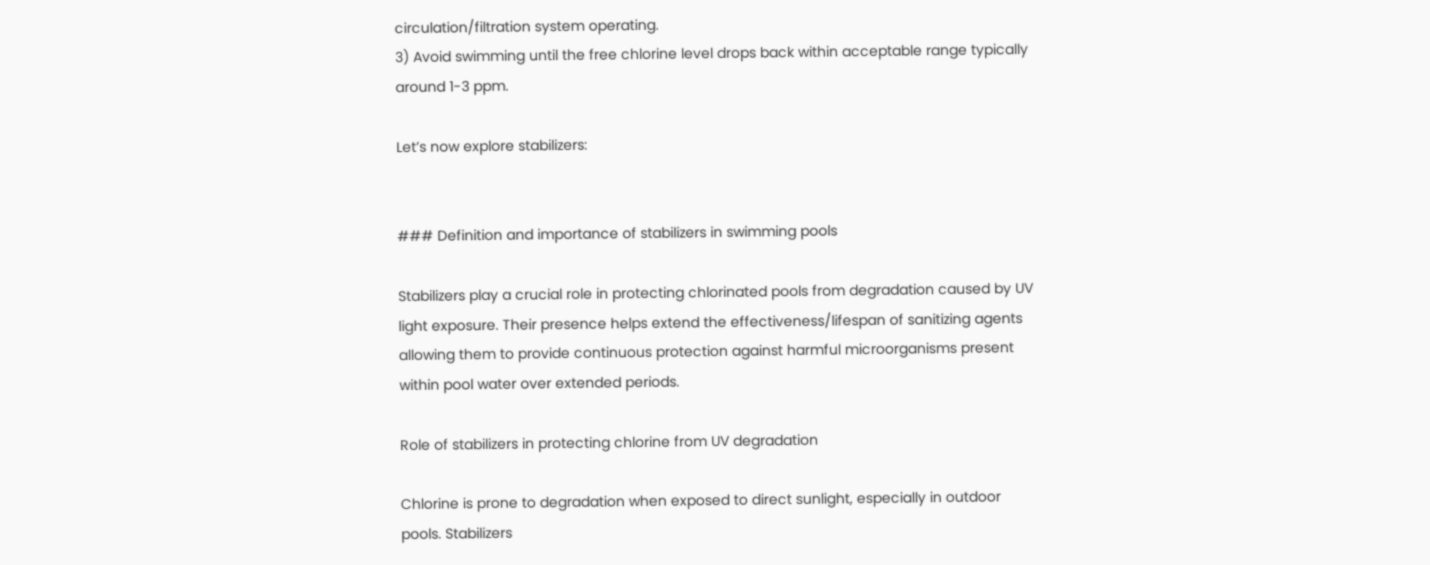circulation/filtration system operating.
3) Avoid swimming until the free chlorine level drops back within acceptable range typically around 1-3 ppm.

Let’s now explore stabilizers:


### Definition and importance of stabilizers in swimming pools

Stabilizers play a crucial role in protecting chlorinated pools from degradation caused by UV light exposure. Their presence helps extend the effectiveness/lifespan of sanitizing agents allowing them to provide continuous protection against harmful microorganisms present within pool water over extended periods.

Role of stabilizers in protecting chlorine from UV degradation

Chlorine is prone to degradation when exposed to direct sunlight, especially in outdoor pools. Stabilizers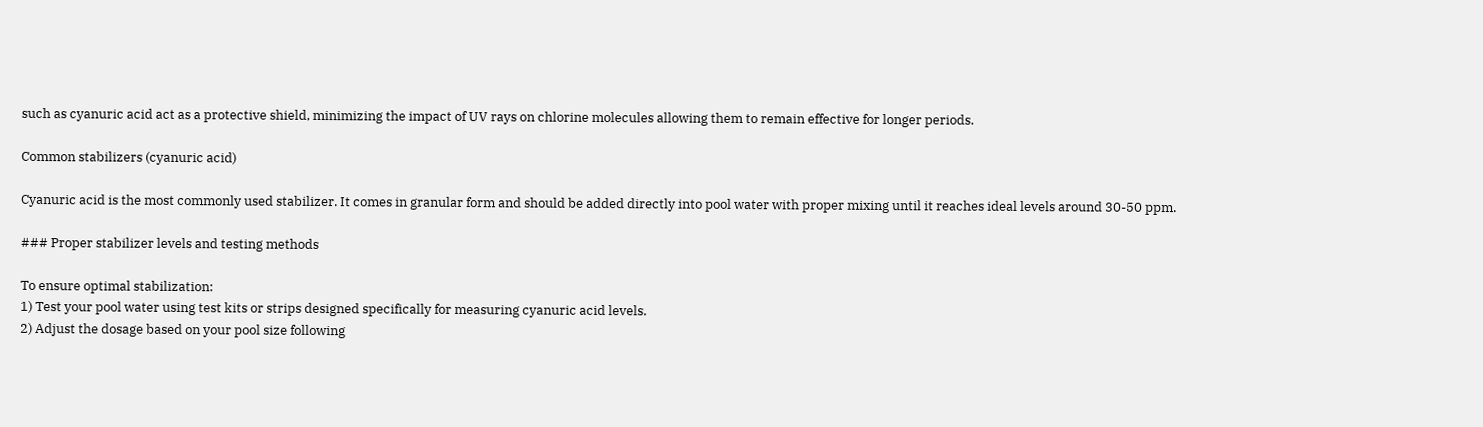such as cyanuric acid act as a protective shield, minimizing the impact of UV rays on chlorine molecules allowing them to remain effective for longer periods.

Common stabilizers (cyanuric acid)

Cyanuric acid is the most commonly used stabilizer. It comes in granular form and should be added directly into pool water with proper mixing until it reaches ideal levels around 30-50 ppm.

### Proper stabilizer levels and testing methods

To ensure optimal stabilization:
1) Test your pool water using test kits or strips designed specifically for measuring cyanuric acid levels.
2) Adjust the dosage based on your pool size following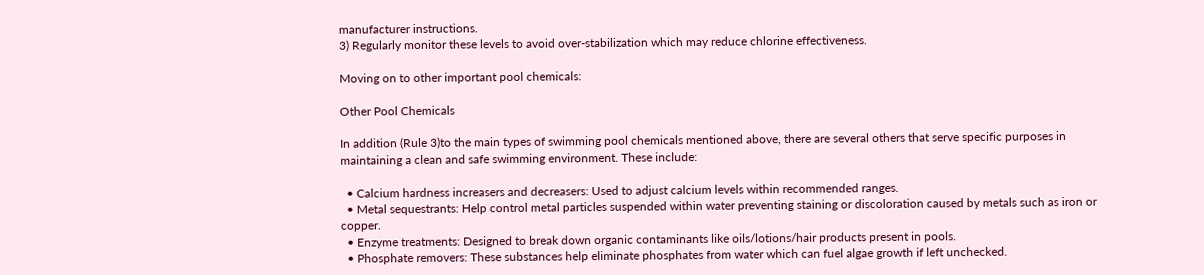manufacturer instructions.
3) Regularly monitor these levels to avoid over-stabilization which may reduce chlorine effectiveness.

Moving on to other important pool chemicals:

Other Pool Chemicals

In addition (Rule 3)to the main types of swimming pool chemicals mentioned above, there are several others that serve specific purposes in maintaining a clean and safe swimming environment. These include:

  • Calcium hardness increasers and decreasers: Used to adjust calcium levels within recommended ranges.
  • Metal sequestrants: Help control metal particles suspended within water preventing staining or discoloration caused by metals such as iron or copper.
  • Enzyme treatments: Designed to break down organic contaminants like oils/lotions/hair products present in pools.
  • Phosphate removers: These substances help eliminate phosphates from water which can fuel algae growth if left unchecked.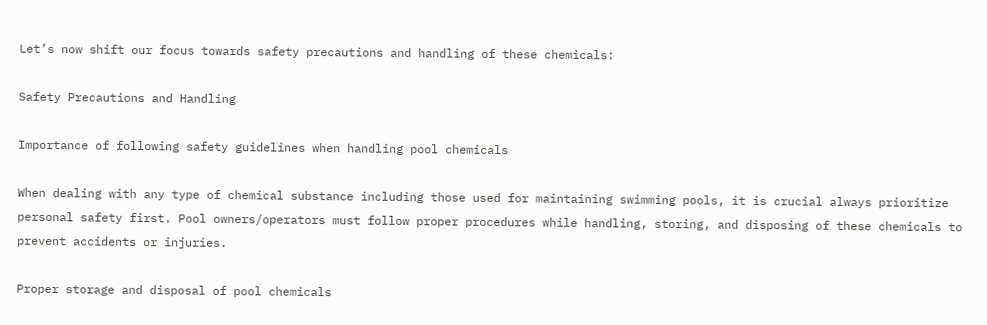Let’s now shift our focus towards safety precautions and handling of these chemicals:

Safety Precautions and Handling

Importance of following safety guidelines when handling pool chemicals

When dealing with any type of chemical substance including those used for maintaining swimming pools, it is crucial always prioritize personal safety first. Pool owners/operators must follow proper procedures while handling, storing, and disposing of these chemicals to prevent accidents or injuries.

Proper storage and disposal of pool chemicals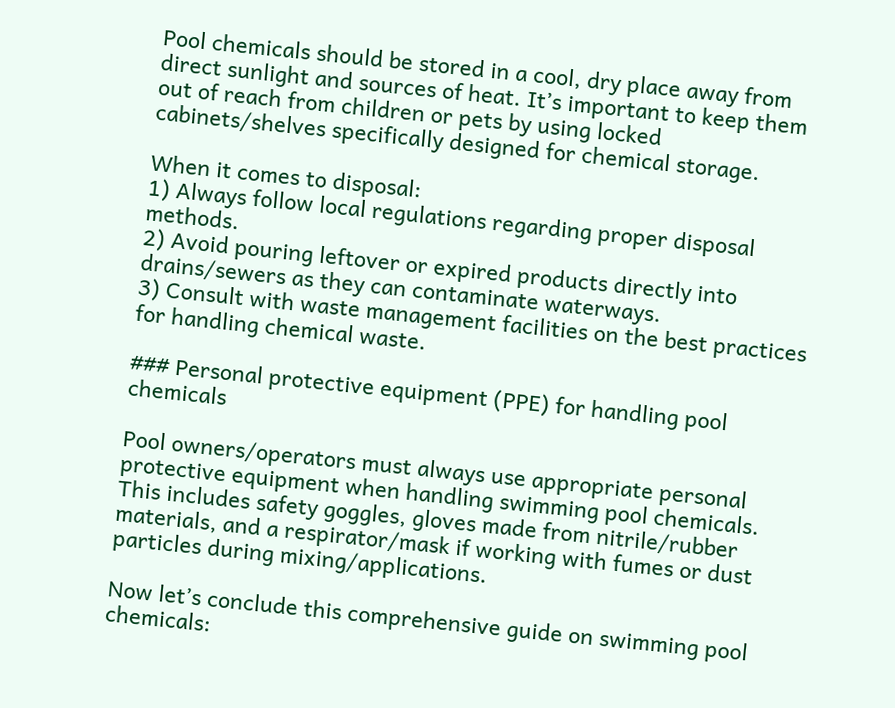Pool chemicals should be stored in a cool, dry place away from direct sunlight and sources of heat. It’s important to keep them out of reach from children or pets by using locked cabinets/shelves specifically designed for chemical storage.

When it comes to disposal:
1) Always follow local regulations regarding proper disposal methods.
2) Avoid pouring leftover or expired products directly into drains/sewers as they can contaminate waterways.
3) Consult with waste management facilities on the best practices for handling chemical waste.

### Personal protective equipment (PPE) for handling pool chemicals

Pool owners/operators must always use appropriate personal protective equipment when handling swimming pool chemicals. This includes safety goggles, gloves made from nitrile/rubber materials, and a respirator/mask if working with fumes or dust particles during mixing/applications.

Now let’s conclude this comprehensive guide on swimming pool chemicals: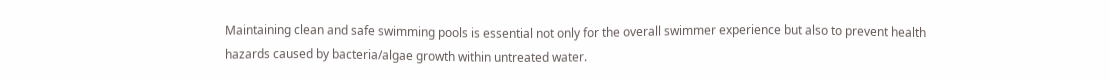Maintaining clean and safe swimming pools is essential not only for the overall swimmer experience but also to prevent health hazards caused by bacteria/algae growth within untreated water.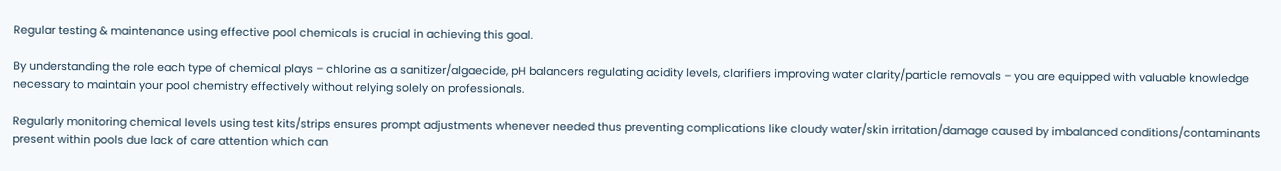Regular testing & maintenance using effective pool chemicals is crucial in achieving this goal.

By understanding the role each type of chemical plays – chlorine as a sanitizer/algaecide, pH balancers regulating acidity levels, clarifiers improving water clarity/particle removals – you are equipped with valuable knowledge necessary to maintain your pool chemistry effectively without relying solely on professionals.

Regularly monitoring chemical levels using test kits/strips ensures prompt adjustments whenever needed thus preventing complications like cloudy water/skin irritation/damage caused by imbalanced conditions/contaminants present within pools due lack of care attention which can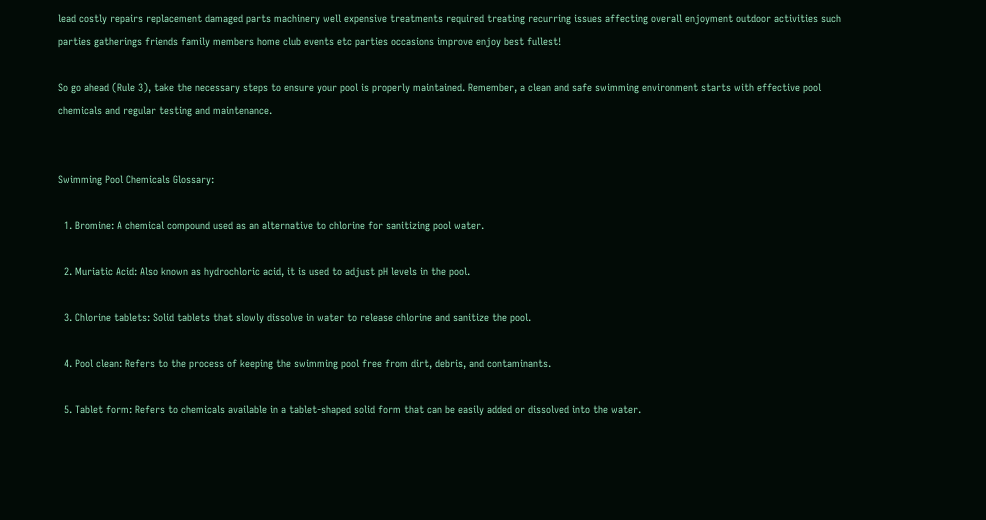lead costly repairs replacement damaged parts machinery well expensive treatments required treating recurring issues affecting overall enjoyment outdoor activities such parties gatherings friends family members home club events etc parties occasions improve enjoy best fullest!

So go ahead (Rule 3), take the necessary steps to ensure your pool is properly maintained. Remember, a clean and safe swimming environment starts with effective pool chemicals and regular testing and maintenance.


Swimming Pool Chemicals Glossary:

  1. Bromine: A chemical compound used as an alternative to chlorine for sanitizing pool water.

  2. Muriatic Acid: Also known as hydrochloric acid, it is used to adjust pH levels in the pool.

  3. Chlorine tablets: Solid tablets that slowly dissolve in water to release chlorine and sanitize the pool.

  4. Pool clean: Refers to the process of keeping the swimming pool free from dirt, debris, and contaminants.

  5. Tablet form: Refers to chemicals available in a tablet-shaped solid form that can be easily added or dissolved into the water.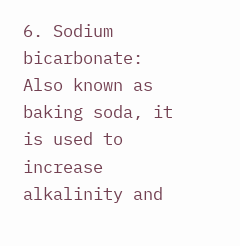6. Sodium bicarbonate: Also known as baking soda, it is used to increase alkalinity and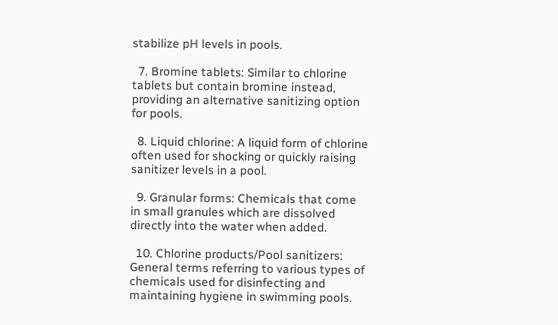stabilize pH levels in pools.

  7. Bromine tablets: Similar to chlorine tablets but contain bromine instead, providing an alternative sanitizing option for pools.

  8. Liquid chlorine: A liquid form of chlorine often used for shocking or quickly raising sanitizer levels in a pool.

  9. Granular forms: Chemicals that come in small granules which are dissolved directly into the water when added.

  10. Chlorine products/Pool sanitizers: General terms referring to various types of chemicals used for disinfecting and maintaining hygiene in swimming pools.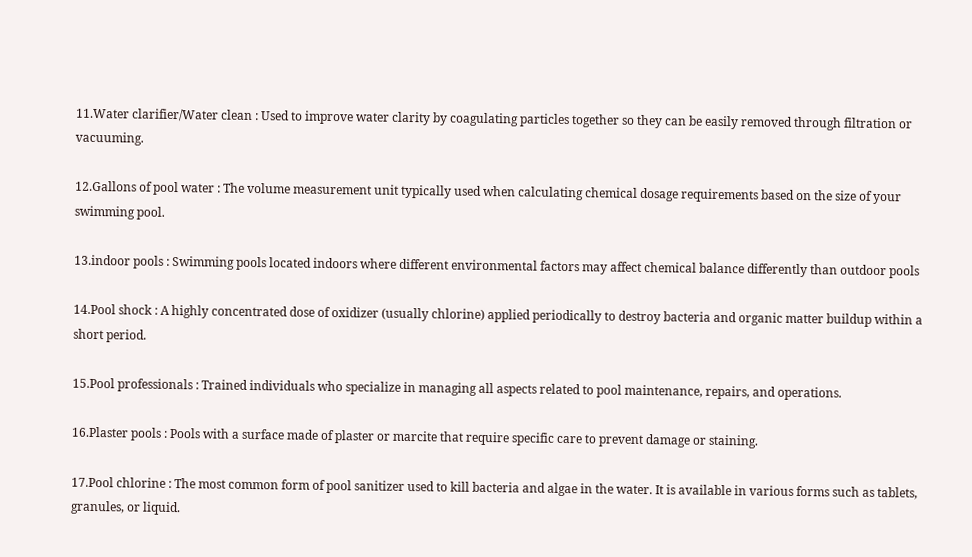11.Water clarifier/Water clean : Used to improve water clarity by coagulating particles together so they can be easily removed through filtration or vacuuming.

12.Gallons of pool water : The volume measurement unit typically used when calculating chemical dosage requirements based on the size of your swimming pool.

13.indoor pools : Swimming pools located indoors where different environmental factors may affect chemical balance differently than outdoor pools

14.Pool shock : A highly concentrated dose of oxidizer (usually chlorine) applied periodically to destroy bacteria and organic matter buildup within a short period.

15.Pool professionals : Trained individuals who specialize in managing all aspects related to pool maintenance, repairs, and operations.

16.Plaster pools : Pools with a surface made of plaster or marcite that require specific care to prevent damage or staining.

17.Pool chlorine : The most common form of pool sanitizer used to kill bacteria and algae in the water. It is available in various forms such as tablets, granules, or liquid.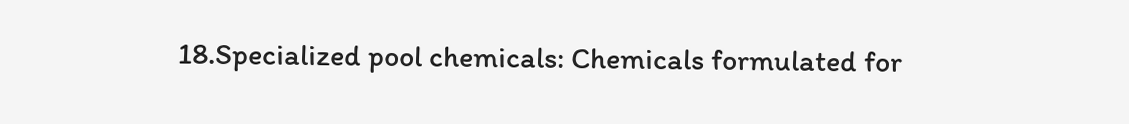18.Specialized pool chemicals: Chemicals formulated for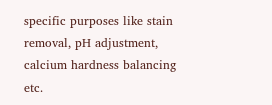specific purposes like stain removal, pH adjustment, calcium hardness balancing etc.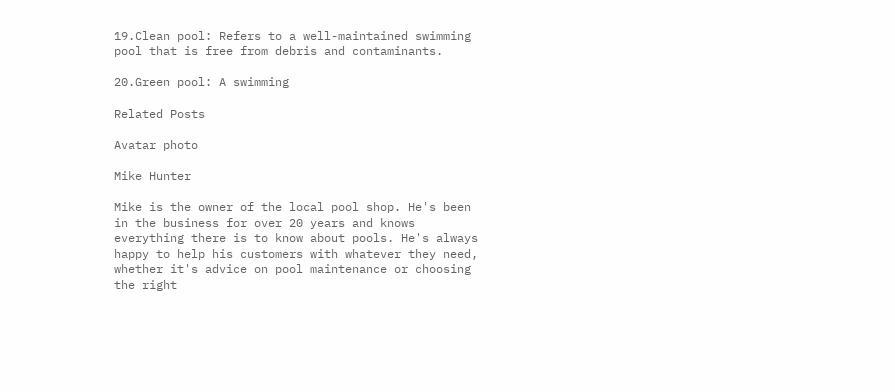19.Clean pool: Refers to a well-maintained swimming pool that is free from debris and contaminants.

20.Green pool: A swimming

Related Posts

Avatar photo

Mike Hunter

Mike is the owner of the local pool shop. He's been in the business for over 20 years and knows everything there is to know about pools. He's always happy to help his customers with whatever they need, whether it's advice on pool maintenance or choosing the right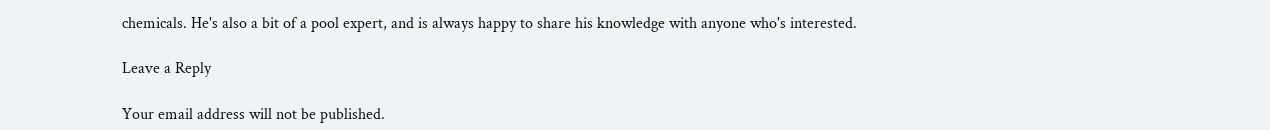chemicals. He's also a bit of a pool expert, and is always happy to share his knowledge with anyone who's interested.

Leave a Reply

Your email address will not be published.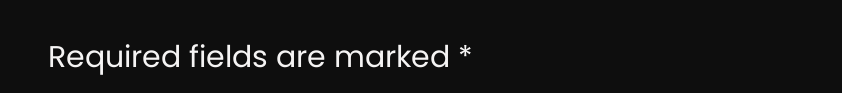Required fields are marked *